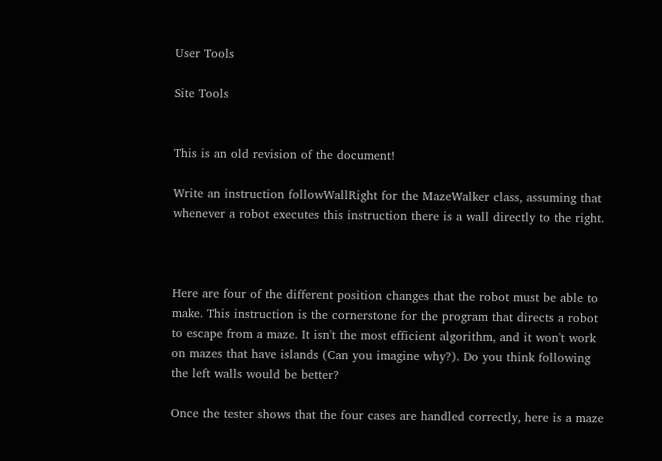User Tools

Site Tools


This is an old revision of the document!

Write an instruction followWallRight for the MazeWalker class, assuming that whenever a robot executes this instruction there is a wall directly to the right.



Here are four of the different position changes that the robot must be able to make. This instruction is the cornerstone for the program that directs a robot to escape from a maze. It isn't the most efficient algorithm, and it won't work on mazes that have islands (Can you imagine why?). Do you think following the left walls would be better?

Once the tester shows that the four cases are handled correctly, here is a maze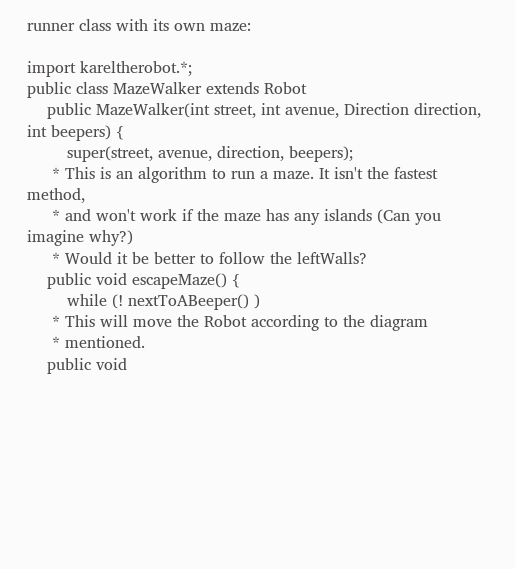runner class with its own maze:

import kareltherobot.*;
public class MazeWalker extends Robot
    public MazeWalker(int street, int avenue, Direction direction, int beepers) {
        super(street, avenue, direction, beepers);
     * This is an algorithm to run a maze. It isn't the fastest method,
     * and won't work if the maze has any islands (Can you imagine why?)
     * Would it be better to follow the leftWalls?
    public void escapeMaze() {
        while (! nextToABeeper() )
     * This will move the Robot according to the diagram
     * mentioned.
    public void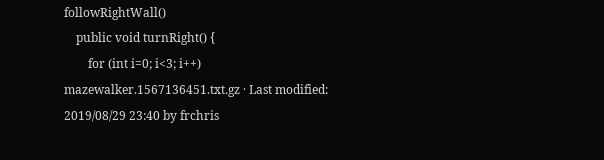followRightWall()
    public void turnRight() {
        for (int i=0; i<3; i++)
mazewalker.1567136451.txt.gz · Last modified: 2019/08/29 23:40 by frchris